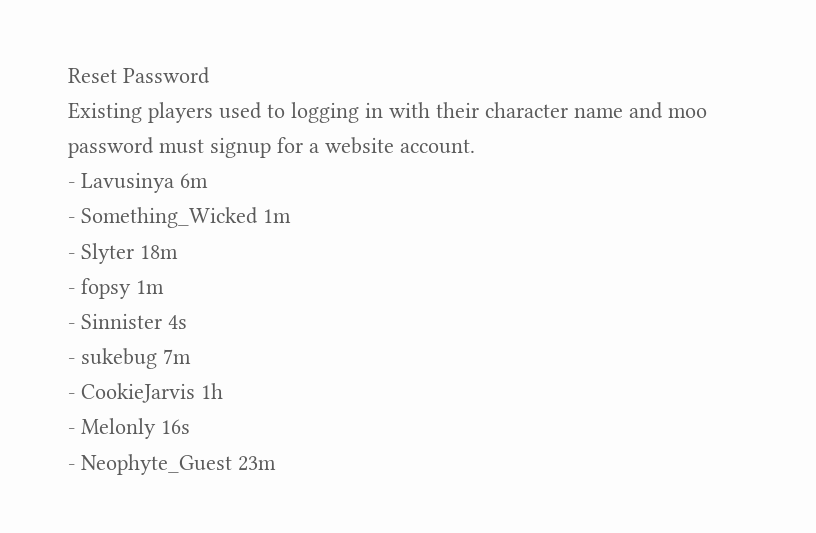Reset Password
Existing players used to logging in with their character name and moo password must signup for a website account.
- Lavusinya 6m
- Something_Wicked 1m
- Slyter 18m
- fopsy 1m
- Sinnister 4s
- sukebug 7m
- CookieJarvis 1h
- Melonly 16s
- Neophyte_Guest 23m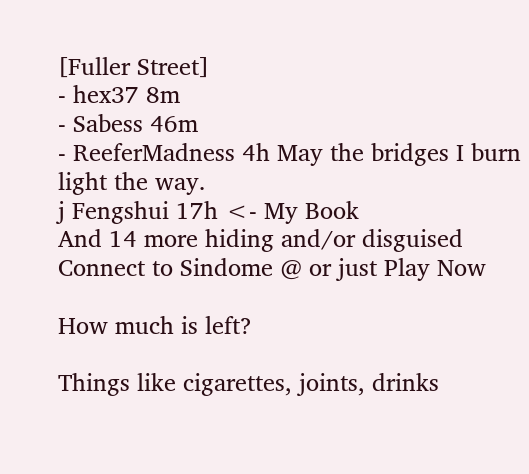[Fuller Street]
- hex37 8m
- Sabess 46m
- ReeferMadness 4h May the bridges I burn light the way.
j Fengshui 17h <- My Book
And 14 more hiding and/or disguised
Connect to Sindome @ or just Play Now

How much is left?

Things like cigarettes, joints, drinks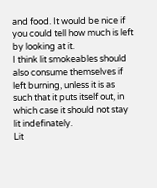and food. It would be nice if you could tell how much is left by looking at it.
I think lit smokeables should also consume themselves if left burning, unless it is as such that it puts itself out, in which case it should not stay lit indefinately.
Lit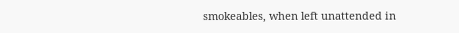smokeables, when left unattended in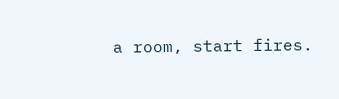a room, start fires.